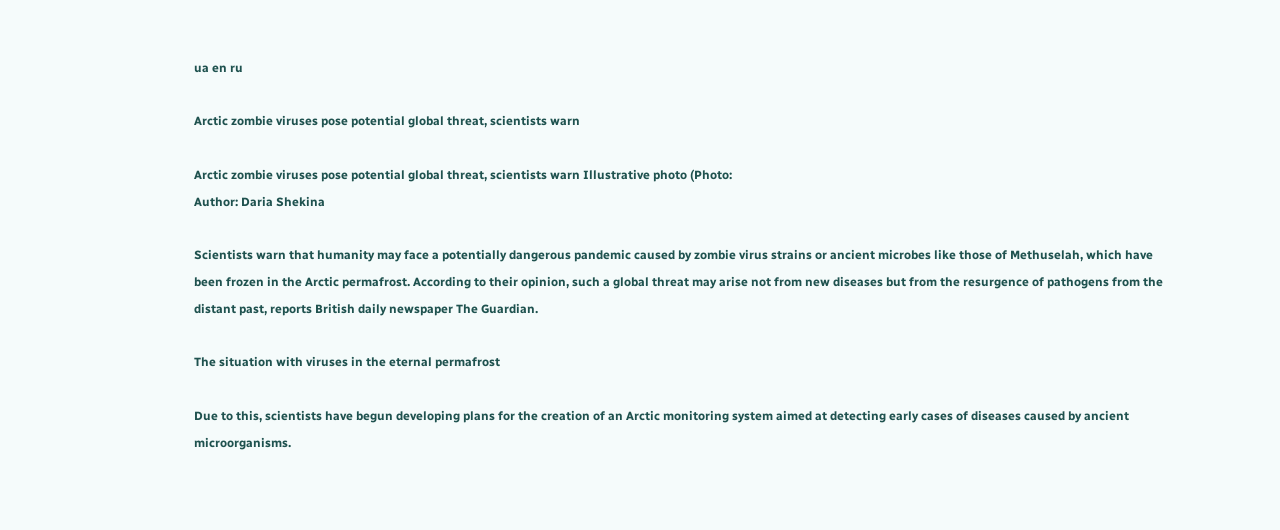ua en ru

Arctic zombie viruses pose potential global threat, scientists warn

Arctic zombie viruses pose potential global threat, scientists warn Illustrative photo (Photo:
Author: Daria Shekina

Scientists warn that humanity may face a potentially dangerous pandemic caused by zombie virus strains or ancient microbes like those of Methuselah, which have been frozen in the Arctic permafrost. According to their opinion, such a global threat may arise not from new diseases but from the resurgence of pathogens from the distant past, reports British daily newspaper The Guardian.

The situation with viruses in the eternal permafrost

Due to this, scientists have begun developing plans for the creation of an Arctic monitoring system aimed at detecting early cases of diseases caused by ancient microorganisms.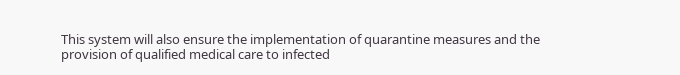This system will also ensure the implementation of quarantine measures and the provision of qualified medical care to infected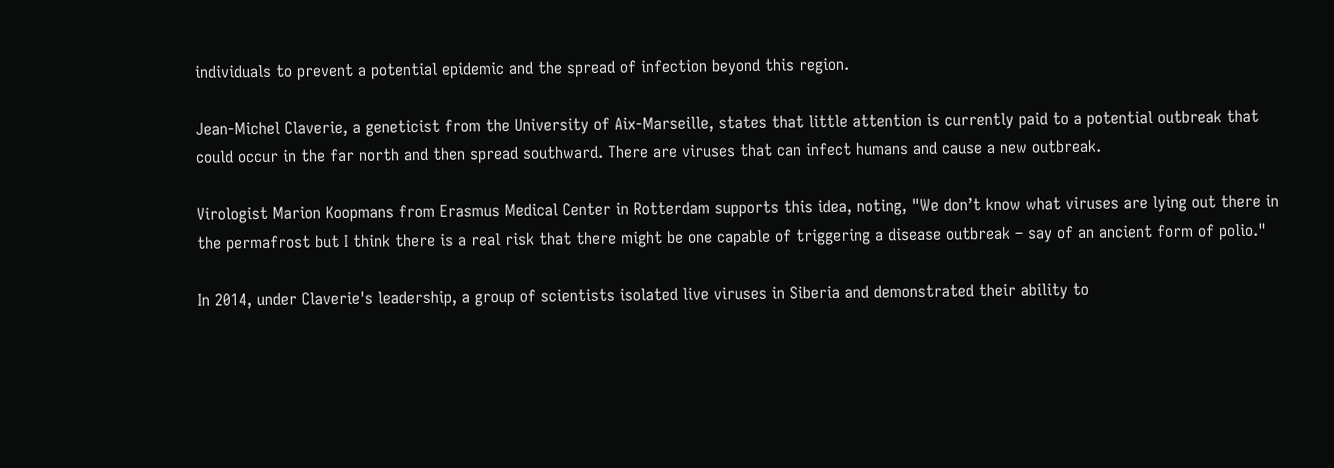individuals to prevent a potential epidemic and the spread of infection beyond this region.

Jean-Michel Claverie, a geneticist from the University of Aix-Marseille, states that little attention is currently paid to a potential outbreak that could occur in the far north and then spread southward. There are viruses that can infect humans and cause a new outbreak.

Virologist Marion Koopmans from Erasmus Medical Center in Rotterdam supports this idea, noting, "We don’t know what viruses are lying out there in the permafrost but I think there is a real risk that there might be one capable of triggering a disease outbreak – say of an ancient form of polio."

In 2014, under Claverie's leadership, a group of scientists isolated live viruses in Siberia and demonstrated their ability to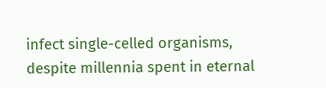infect single-celled organisms, despite millennia spent in eternal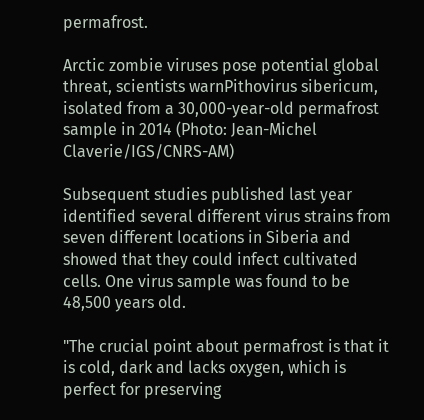permafrost.

Arctic zombie viruses pose potential global threat, scientists warnPithovirus sibericum, isolated from a 30,000-year-old permafrost sample in 2014 (Photo: Jean-Michel Claverie/IGS/CNRS-AM)

Subsequent studies published last year identified several different virus strains from seven different locations in Siberia and showed that they could infect cultivated cells. One virus sample was found to be 48,500 years old.

"The crucial point about permafrost is that it is cold, dark and lacks oxygen, which is perfect for preserving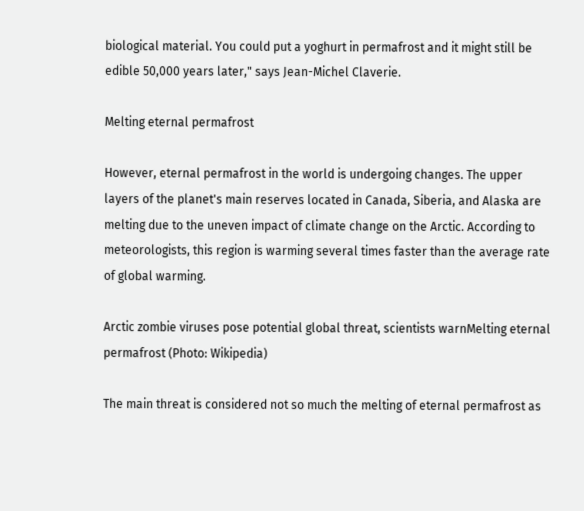biological material. You could put a yoghurt in permafrost and it might still be edible 50,000 years later," says Jean-Michel Claverie.

Melting eternal permafrost

However, eternal permafrost in the world is undergoing changes. The upper layers of the planet's main reserves located in Canada, Siberia, and Alaska are melting due to the uneven impact of climate change on the Arctic. According to meteorologists, this region is warming several times faster than the average rate of global warming.

Arctic zombie viruses pose potential global threat, scientists warnMelting eternal permafrost (Photo: Wikipedia)

The main threat is considered not so much the melting of eternal permafrost as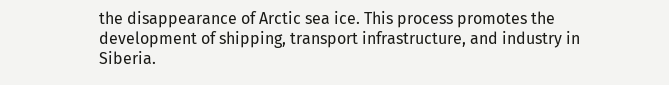the disappearance of Arctic sea ice. This process promotes the development of shipping, transport infrastructure, and industry in Siberia.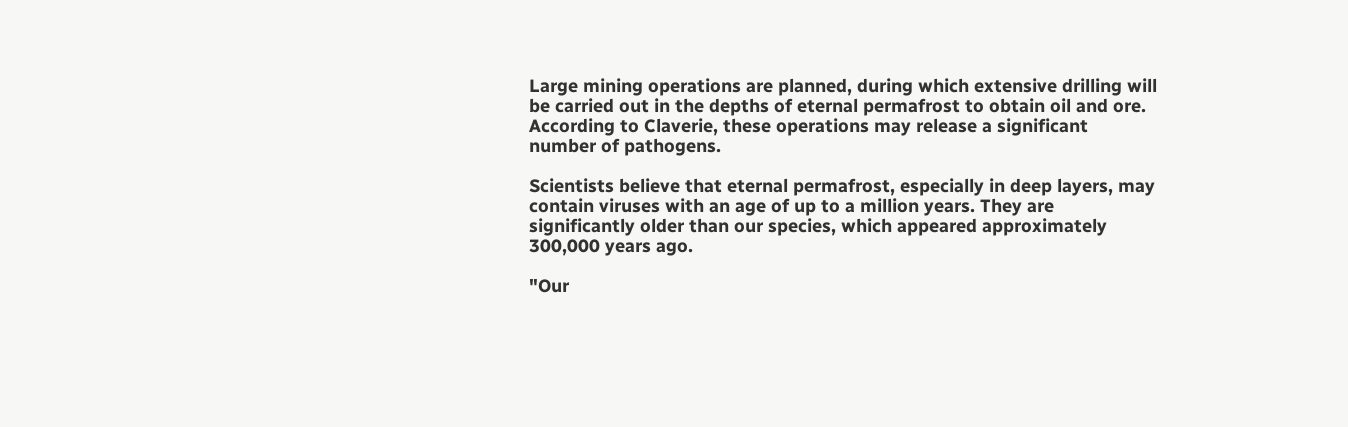Large mining operations are planned, during which extensive drilling will be carried out in the depths of eternal permafrost to obtain oil and ore. According to Claverie, these operations may release a significant number of pathogens.

Scientists believe that eternal permafrost, especially in deep layers, may contain viruses with an age of up to a million years. They are significantly older than our species, which appeared approximately 300,000 years ago.

"Our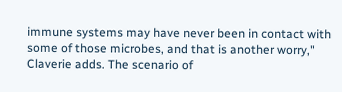immune systems may have never been in contact with some of those microbes, and that is another worry," Claverie adds. The scenario of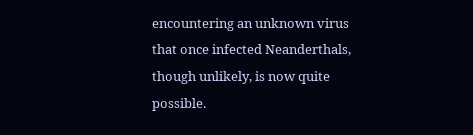encountering an unknown virus that once infected Neanderthals, though unlikely, is now quite possible.